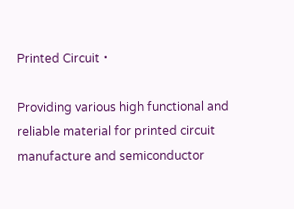Printed Circuit・

Providing various high functional and reliable material for printed circuit manufacture and semiconductor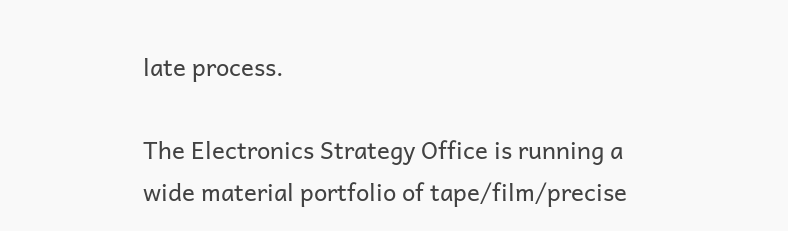late process.

The Electronics Strategy Office is running a wide material portfolio of tape/film/precise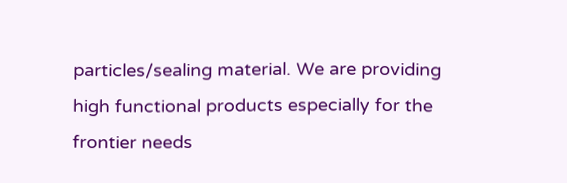particles/sealing material. We are providing high functional products especially for the frontier needs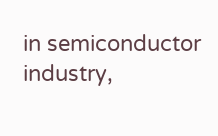in semiconductor industry,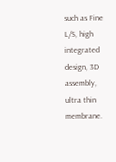such as Fine L/S, high integrated design, 3D assembly, ultra thin membrane.